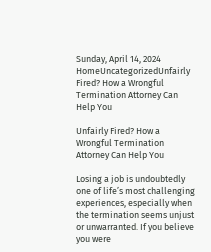Sunday, April 14, 2024
HomeUncategorizedUnfairly Fired? How a Wrongful Termination Attorney Can Help You

Unfairly Fired? How a Wrongful Termination Attorney Can Help You

Losing a job is undoubtedly one of life’s most challenging experiences, especially when the termination seems unjust or unwarranted. If you believe you were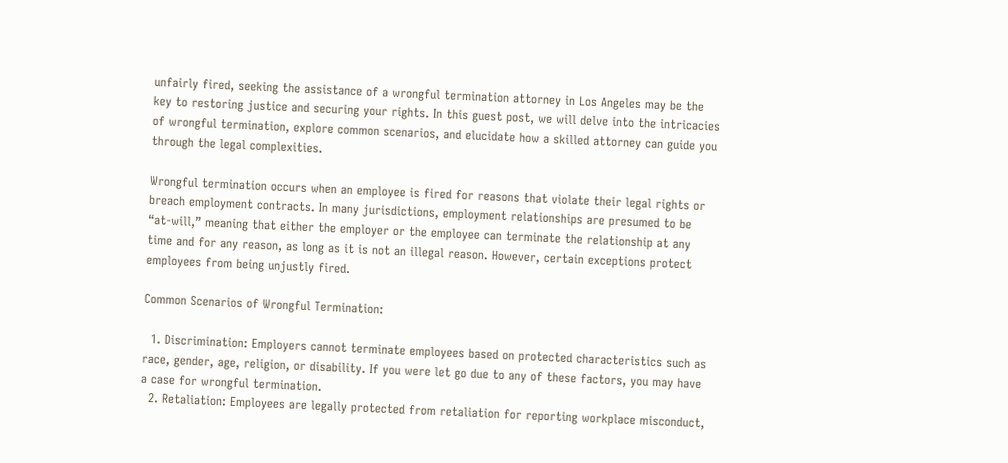unfairly fired, seeking the assistance of a wrongful termination attorney in Los Angeles may be the key to restoring justice and securing your rights. In this guest post, we will delve into the intricacies of wrongful termination, explore common scenarios, and elucidate how a skilled attorney can guide you through the legal complexities.

Wrongful termination occurs when an employee is fired for reasons that violate their legal rights or breach employment contracts. In many jurisdictions, employment relationships are presumed to be “at-will,” meaning that either the employer or the employee can terminate the relationship at any time and for any reason, as long as it is not an illegal reason. However, certain exceptions protect employees from being unjustly fired.

Common Scenarios of Wrongful Termination:

  1. Discrimination: Employers cannot terminate employees based on protected characteristics such as race, gender, age, religion, or disability. If you were let go due to any of these factors, you may have a case for wrongful termination.
  2. Retaliation: Employees are legally protected from retaliation for reporting workplace misconduct,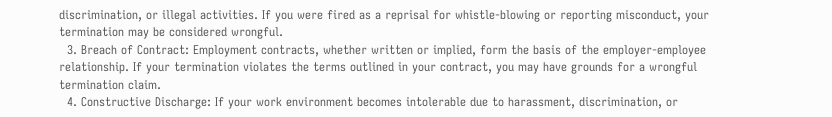discrimination, or illegal activities. If you were fired as a reprisal for whistle-blowing or reporting misconduct, your termination may be considered wrongful.
  3. Breach of Contract: Employment contracts, whether written or implied, form the basis of the employer-employee relationship. If your termination violates the terms outlined in your contract, you may have grounds for a wrongful termination claim.
  4. Constructive Discharge: If your work environment becomes intolerable due to harassment, discrimination, or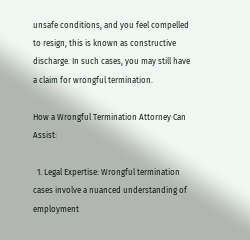unsafe conditions, and you feel compelled to resign, this is known as constructive discharge. In such cases, you may still have a claim for wrongful termination.

How a Wrongful Termination Attorney Can Assist:

  1. Legal Expertise: Wrongful termination cases involve a nuanced understanding of employment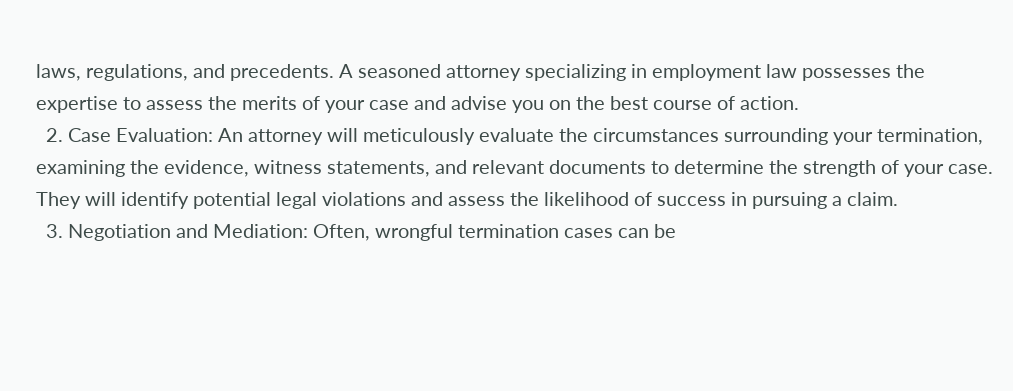laws, regulations, and precedents. A seasoned attorney specializing in employment law possesses the expertise to assess the merits of your case and advise you on the best course of action.
  2. Case Evaluation: An attorney will meticulously evaluate the circumstances surrounding your termination, examining the evidence, witness statements, and relevant documents to determine the strength of your case. They will identify potential legal violations and assess the likelihood of success in pursuing a claim.
  3. Negotiation and Mediation: Often, wrongful termination cases can be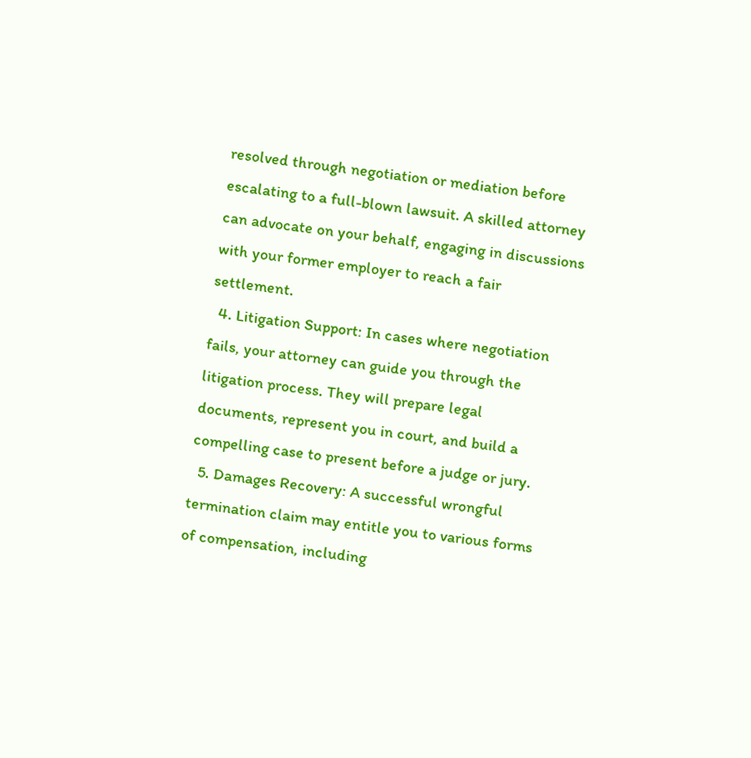resolved through negotiation or mediation before escalating to a full-blown lawsuit. A skilled attorney can advocate on your behalf, engaging in discussions with your former employer to reach a fair settlement.
  4. Litigation Support: In cases where negotiation fails, your attorney can guide you through the litigation process. They will prepare legal documents, represent you in court, and build a compelling case to present before a judge or jury.
  5. Damages Recovery: A successful wrongful termination claim may entitle you to various forms of compensation, including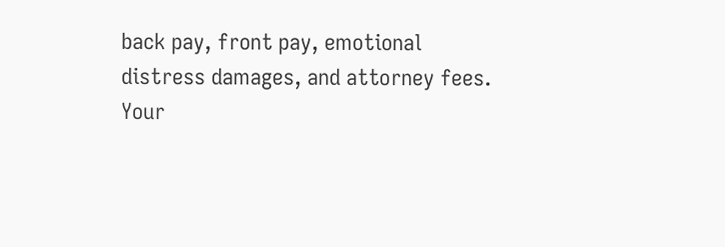back pay, front pay, emotional distress damages, and attorney fees. Your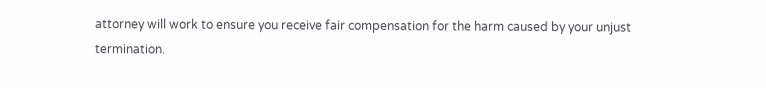attorney will work to ensure you receive fair compensation for the harm caused by your unjust termination.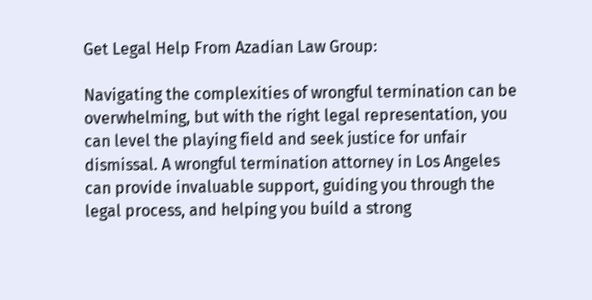Get Legal Help From Azadian Law Group:

Navigating the complexities of wrongful termination can be overwhelming, but with the right legal representation, you can level the playing field and seek justice for unfair dismissal. A wrongful termination attorney in Los Angeles can provide invaluable support, guiding you through the legal process, and helping you build a strong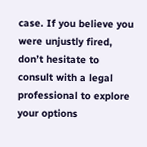case. If you believe you were unjustly fired, don’t hesitate to consult with a legal professional to explore your options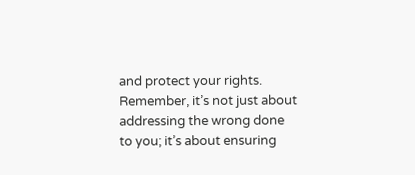and protect your rights. Remember, it’s not just about addressing the wrong done to you; it’s about ensuring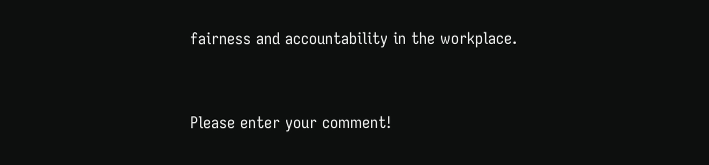fairness and accountability in the workplace.



Please enter your comment!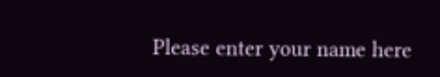Please enter your name here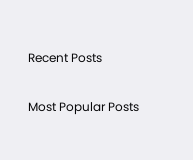Recent Posts

Most Popular Posts